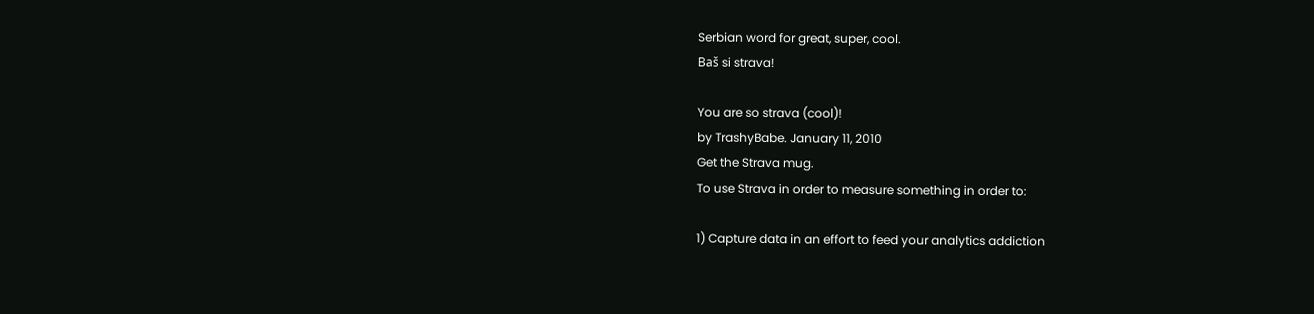Serbian word for great, super, cool.
Baš si strava!

You are so strava (cool)!
by TrashyBabe. January 11, 2010
Get the Strava mug.
To use Strava in order to measure something in order to:

1) Capture data in an effort to feed your analytics addiction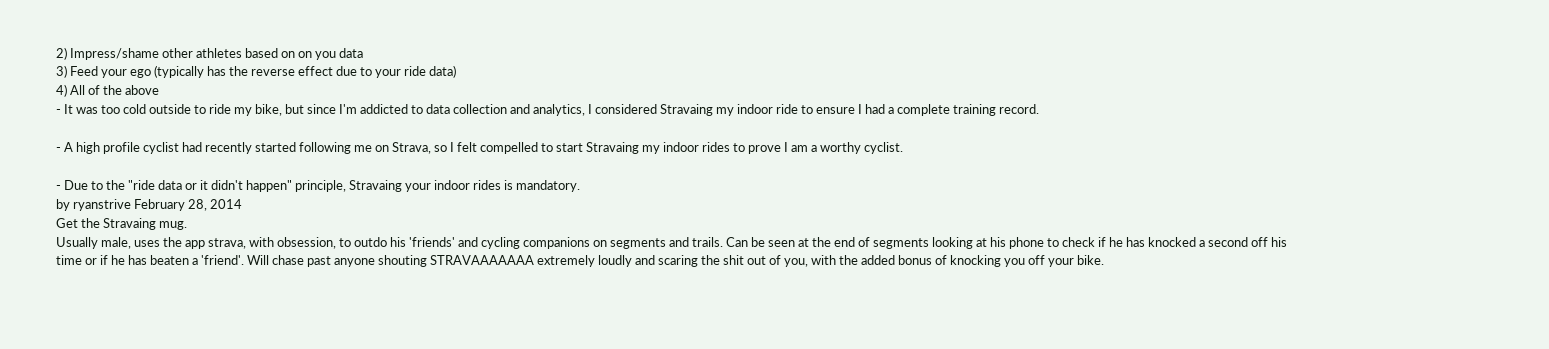2) Impress/shame other athletes based on on you data
3) Feed your ego (typically has the reverse effect due to your ride data)
4) All of the above
- It was too cold outside to ride my bike, but since I'm addicted to data collection and analytics, I considered Stravaing my indoor ride to ensure I had a complete training record.

- A high profile cyclist had recently started following me on Strava, so I felt compelled to start Stravaing my indoor rides to prove I am a worthy cyclist.

- Due to the "ride data or it didn't happen" principle, Stravaing your indoor rides is mandatory.
by ryanstrive February 28, 2014
Get the Stravaing mug.
Usually male, uses the app strava, with obsession, to outdo his 'friends' and cycling companions on segments and trails. Can be seen at the end of segments looking at his phone to check if he has knocked a second off his time or if he has beaten a 'friend'. Will chase past anyone shouting STRAVAAAAAAA extremely loudly and scaring the shit out of you, with the added bonus of knocking you off your bike.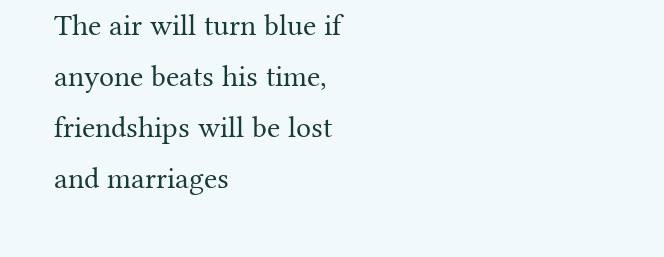The air will turn blue if anyone beats his time, friendships will be lost and marriages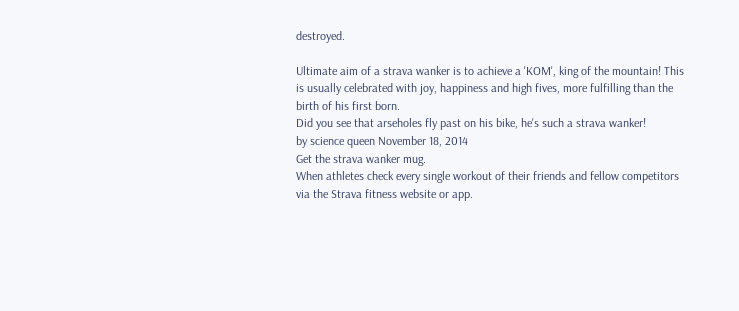destroyed.

Ultimate aim of a strava wanker is to achieve a 'KOM', king of the mountain! This is usually celebrated with joy, happiness and high fives, more fulfilling than the birth of his first born.
Did you see that arseholes fly past on his bike, he's such a strava wanker!
by science queen November 18, 2014
Get the strava wanker mug.
When athletes check every single workout of their friends and fellow competitors via the Strava fitness website or app.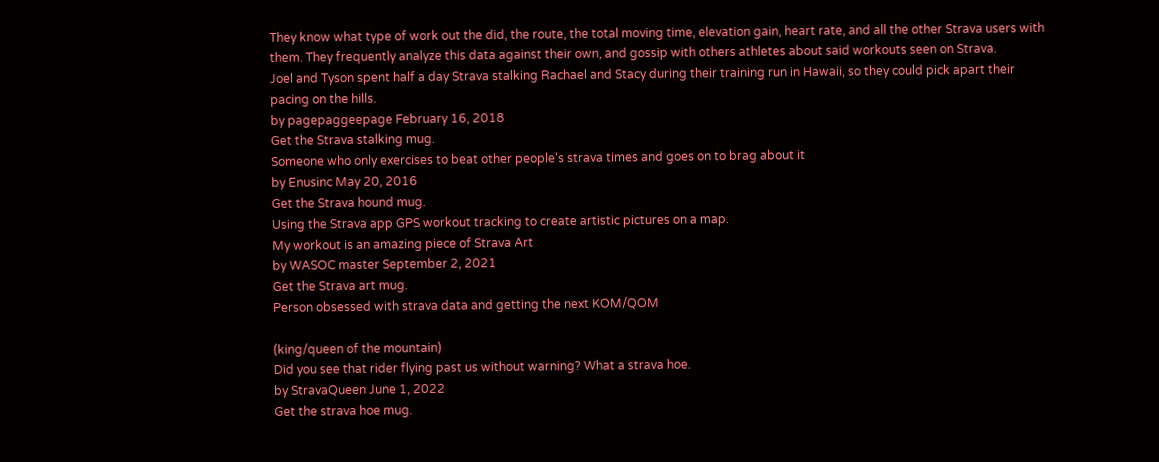They know what type of work out the did, the route, the total moving time, elevation gain, heart rate, and all the other Strava users with them. They frequently analyze this data against their own, and gossip with others athletes about said workouts seen on Strava.
Joel and Tyson spent half a day Strava stalking Rachael and Stacy during their training run in Hawaii, so they could pick apart their pacing on the hills.
by pagepaggeepage February 16, 2018
Get the Strava stalking mug.
Someone who only exercises to beat other people's strava times and goes on to brag about it
by Enusinc May 20, 2016
Get the Strava hound mug.
Using the Strava app GPS workout tracking to create artistic pictures on a map.
My workout is an amazing piece of Strava Art
by WASOC master September 2, 2021
Get the Strava art mug.
Person obsessed with strava data and getting the next KOM/QOM

(king/queen of the mountain)
Did you see that rider flying past us without warning? What a strava hoe.
by StravaQueen June 1, 2022
Get the strava hoe mug.